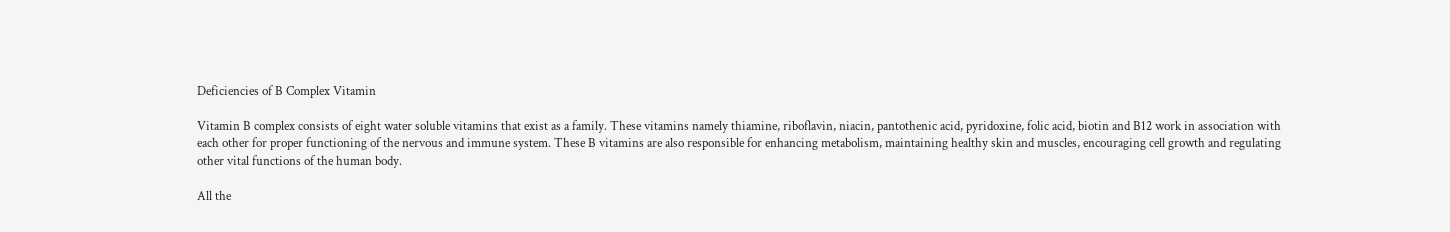Deficiencies of B Complex Vitamin

Vitamin B complex consists of eight water soluble vitamins that exist as a family. These vitamins namely thiamine, riboflavin, niacin, pantothenic acid, pyridoxine, folic acid, biotin and B12 work in association with each other for proper functioning of the nervous and immune system. These B vitamins are also responsible for enhancing metabolism, maintaining healthy skin and muscles, encouraging cell growth and regulating other vital functions of the human body.

All the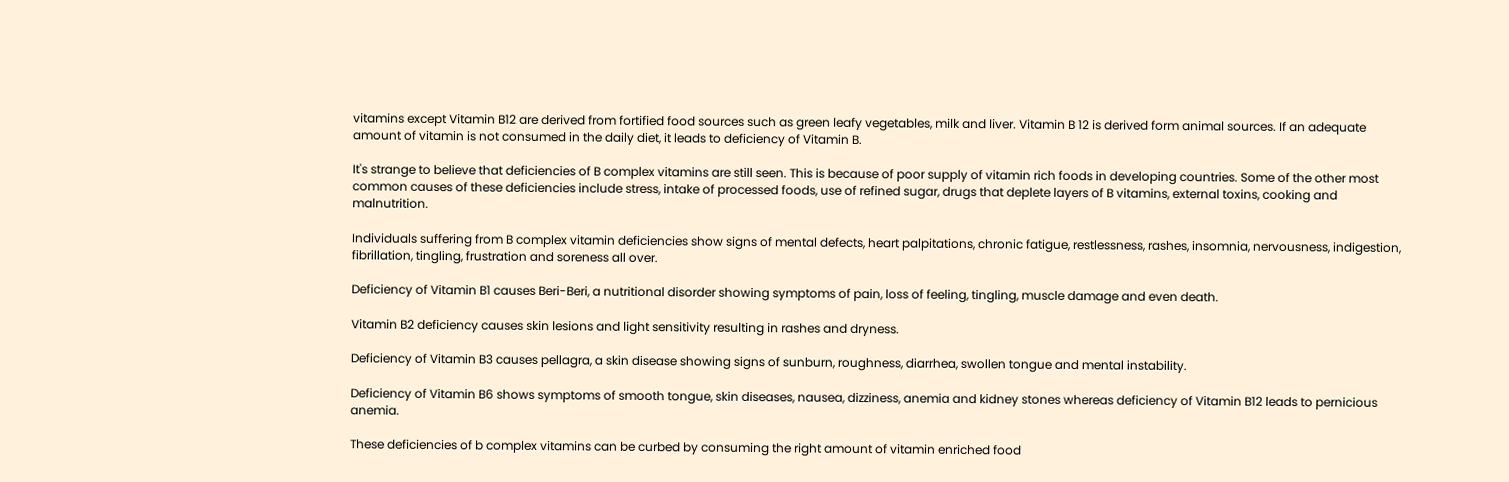vitamins except Vitamin B12 are derived from fortified food sources such as green leafy vegetables, milk and liver. Vitamin B 12 is derived form animal sources. If an adequate amount of vitamin is not consumed in the daily diet, it leads to deficiency of Vitamin B.

It's strange to believe that deficiencies of B complex vitamins are still seen. This is because of poor supply of vitamin rich foods in developing countries. Some of the other most common causes of these deficiencies include stress, intake of processed foods, use of refined sugar, drugs that deplete layers of B vitamins, external toxins, cooking and malnutrition.

Individuals suffering from B complex vitamin deficiencies show signs of mental defects, heart palpitations, chronic fatigue, restlessness, rashes, insomnia, nervousness, indigestion, fibrillation, tingling, frustration and soreness all over.

Deficiency of Vitamin B1 causes Beri-Beri, a nutritional disorder showing symptoms of pain, loss of feeling, tingling, muscle damage and even death.

Vitamin B2 deficiency causes skin lesions and light sensitivity resulting in rashes and dryness.

Deficiency of Vitamin B3 causes pellagra, a skin disease showing signs of sunburn, roughness, diarrhea, swollen tongue and mental instability.

Deficiency of Vitamin B6 shows symptoms of smooth tongue, skin diseases, nausea, dizziness, anemia and kidney stones whereas deficiency of Vitamin B12 leads to pernicious anemia.

These deficiencies of b complex vitamins can be curbed by consuming the right amount of vitamin enriched food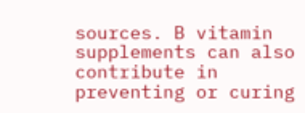sources. B vitamin supplements can also contribute in preventing or curing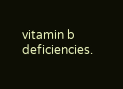vitamin b deficiencies.